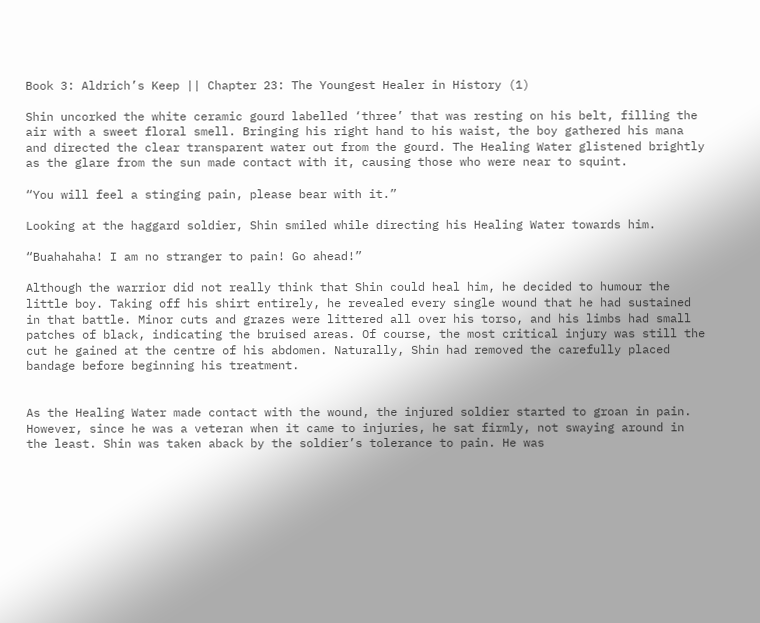Book 3: Aldrich’s Keep || Chapter 23: The Youngest Healer in History (1)

Shin uncorked the white ceramic gourd labelled ‘three’ that was resting on his belt, filling the air with a sweet floral smell. Bringing his right hand to his waist, the boy gathered his mana and directed the clear transparent water out from the gourd. The Healing Water glistened brightly as the glare from the sun made contact with it, causing those who were near to squint.

“You will feel a stinging pain, please bear with it.”

Looking at the haggard soldier, Shin smiled while directing his Healing Water towards him.

“Buahahaha! I am no stranger to pain! Go ahead!”

Although the warrior did not really think that Shin could heal him, he decided to humour the little boy. Taking off his shirt entirely, he revealed every single wound that he had sustained in that battle. Minor cuts and grazes were littered all over his torso, and his limbs had small patches of black, indicating the bruised areas. Of course, the most critical injury was still the cut he gained at the centre of his abdomen. Naturally, Shin had removed the carefully placed bandage before beginning his treatment.


As the Healing Water made contact with the wound, the injured soldier started to groan in pain. However, since he was a veteran when it came to injuries, he sat firmly, not swaying around in the least. Shin was taken aback by the soldier’s tolerance to pain. He was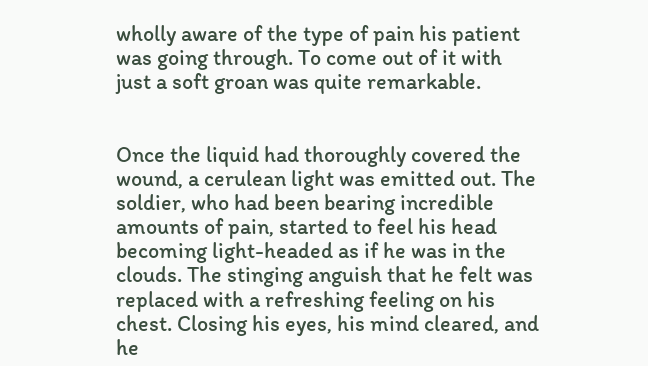wholly aware of the type of pain his patient was going through. To come out of it with just a soft groan was quite remarkable.


Once the liquid had thoroughly covered the wound, a cerulean light was emitted out. The soldier, who had been bearing incredible amounts of pain, started to feel his head becoming light-headed as if he was in the clouds. The stinging anguish that he felt was replaced with a refreshing feeling on his chest. Closing his eyes, his mind cleared, and he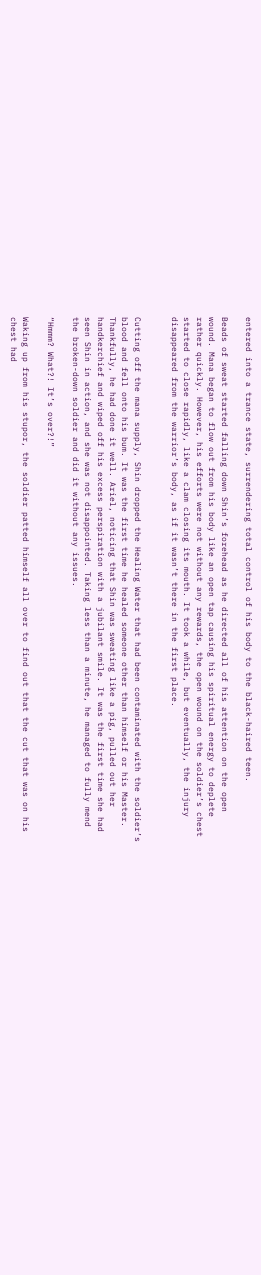entered into a trance state, surrendering total control of his body to the black-haired teen.

Beads of sweat started falling down Shin’s forehead as he directed all of his attention on the open wound. Mana began to flow out from his body like an open tap causing his spiritual energy to deplete rather quickly. However, his efforts were not without any rewards, the open wound on the soldier’s chest started to close rapidly, like a clam closing its mouth. It took a while, but eventually, the injury disappeared from the warrior’s body, as if it wasn’t there in the first place.


Cutting off the mana supply, Shin dropped the Healing Water that had been contaminated with the soldier’s blood and fell onto his bum. It was the first time he healed someone other than himself or his Master. Thankfully, he had done it well. Ariel, noticing that Shin was sweating like a pig, pulled out her handkerchief and wiped off his excess perspiration with a jubilant smile. It was the first time she had seen Shin in action, and she was not disappointed. Taking less than a minute, he managed to fully mend the broken-down soldier and did it without any issues.

“Hmmm? What?! It’s over?!”

Waking up from his stupor, the soldier patted himself all over to find out that the cut that was on his chest had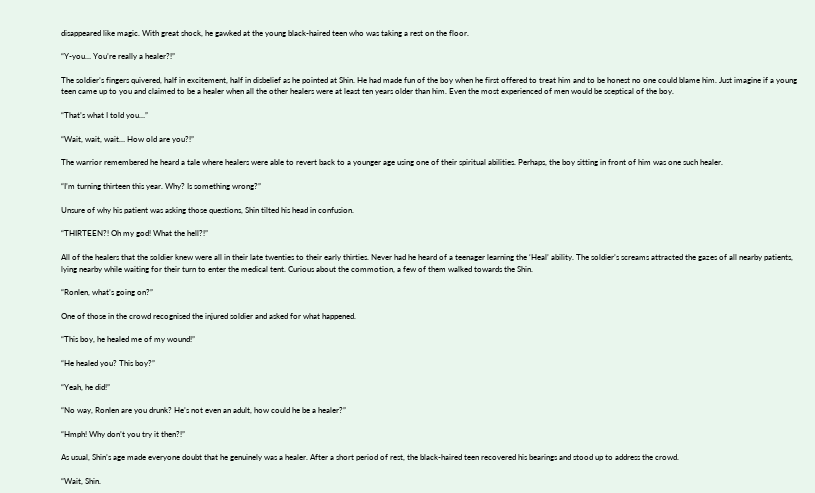disappeared like magic. With great shock, he gawked at the young black-haired teen who was taking a rest on the floor.

“Y-you… You’re really a healer?!”

The soldier’s fingers quivered, half in excitement, half in disbelief as he pointed at Shin. He had made fun of the boy when he first offered to treat him and to be honest no one could blame him. Just imagine if a young teen came up to you and claimed to be a healer when all the other healers were at least ten years older than him. Even the most experienced of men would be sceptical of the boy.

“That’s what I told you…”

“Wait, wait, wait… How old are you?!”

The warrior remembered he heard a tale where healers were able to revert back to a younger age using one of their spiritual abilities. Perhaps, the boy sitting in front of him was one such healer.

“I’m turning thirteen this year. Why? Is something wrong?”

Unsure of why his patient was asking those questions, Shin tilted his head in confusion.

“THIRTEEN?! Oh my god! What the hell?!”

All of the healers that the soldier knew were all in their late twenties to their early thirties. Never had he heard of a teenager learning the ‘Heal’ ability. The soldier’s screams attracted the gazes of all nearby patients, lying nearby while waiting for their turn to enter the medical tent. Curious about the commotion, a few of them walked towards the Shin.

“Ronlen, what’s going on?”

One of those in the crowd recognised the injured soldier and asked for what happened.

“This boy, he healed me of my wound!”

“He healed you? This boy?”

“Yeah, he did!”

“No way, Ronlen are you drunk? He’s not even an adult, how could he be a healer?”

“Hmph! Why don’t you try it then?!”

As usual, Shin’s age made everyone doubt that he genuinely was a healer. After a short period of rest, the black-haired teen recovered his bearings and stood up to address the crowd.

“Wait, Shin.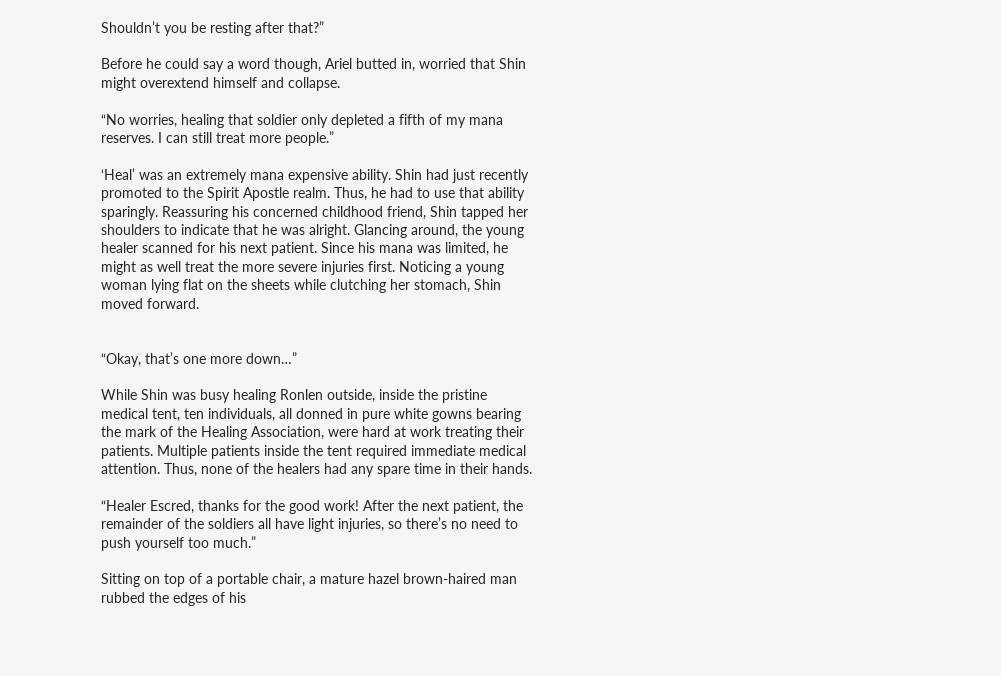Shouldn’t you be resting after that?”

Before he could say a word though, Ariel butted in, worried that Shin might overextend himself and collapse.

“No worries, healing that soldier only depleted a fifth of my mana reserves. I can still treat more people.”

‘Heal’ was an extremely mana expensive ability. Shin had just recently promoted to the Spirit Apostle realm. Thus, he had to use that ability sparingly. Reassuring his concerned childhood friend, Shin tapped her shoulders to indicate that he was alright. Glancing around, the young healer scanned for his next patient. Since his mana was limited, he might as well treat the more severe injuries first. Noticing a young woman lying flat on the sheets while clutching her stomach, Shin moved forward.


“Okay, that’s one more down…”

While Shin was busy healing Ronlen outside, inside the pristine medical tent, ten individuals, all donned in pure white gowns bearing the mark of the Healing Association, were hard at work treating their patients. Multiple patients inside the tent required immediate medical attention. Thus, none of the healers had any spare time in their hands.

“Healer Escred, thanks for the good work! After the next patient, the remainder of the soldiers all have light injuries, so there’s no need to push yourself too much.”

Sitting on top of a portable chair, a mature hazel brown-haired man rubbed the edges of his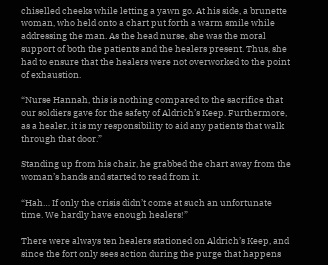chiselled cheeks while letting a yawn go. At his side, a brunette woman, who held onto a chart put forth a warm smile while addressing the man. As the head nurse, she was the moral support of both the patients and the healers present. Thus, she had to ensure that the healers were not overworked to the point of exhaustion.

“Nurse Hannah, this is nothing compared to the sacrifice that our soldiers gave for the safety of Aldrich’s Keep. Furthermore, as a healer, it is my responsibility to aid any patients that walk through that door.”

Standing up from his chair, he grabbed the chart away from the woman’s hands and started to read from it.

“Hah… If only the crisis didn’t come at such an unfortunate time. We hardly have enough healers!”

There were always ten healers stationed on Aldrich’s Keep, and since the fort only sees action during the purge that happens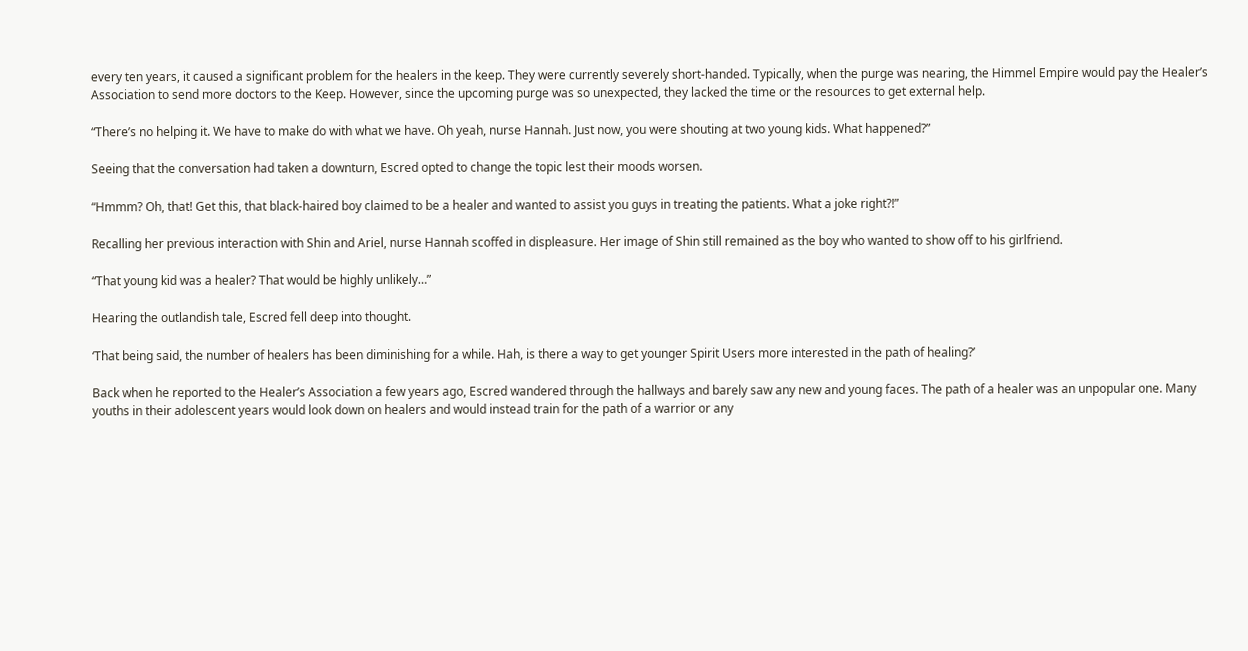every ten years, it caused a significant problem for the healers in the keep. They were currently severely short-handed. Typically, when the purge was nearing, the Himmel Empire would pay the Healer’s Association to send more doctors to the Keep. However, since the upcoming purge was so unexpected, they lacked the time or the resources to get external help.

“There’s no helping it. We have to make do with what we have. Oh yeah, nurse Hannah. Just now, you were shouting at two young kids. What happened?”

Seeing that the conversation had taken a downturn, Escred opted to change the topic lest their moods worsen.

“Hmmm? Oh, that! Get this, that black-haired boy claimed to be a healer and wanted to assist you guys in treating the patients. What a joke right?!”

Recalling her previous interaction with Shin and Ariel, nurse Hannah scoffed in displeasure. Her image of Shin still remained as the boy who wanted to show off to his girlfriend.

“That young kid was a healer? That would be highly unlikely…”

Hearing the outlandish tale, Escred fell deep into thought.

‘That being said, the number of healers has been diminishing for a while. Hah, is there a way to get younger Spirit Users more interested in the path of healing?’

Back when he reported to the Healer’s Association a few years ago, Escred wandered through the hallways and barely saw any new and young faces. The path of a healer was an unpopular one. Many youths in their adolescent years would look down on healers and would instead train for the path of a warrior or any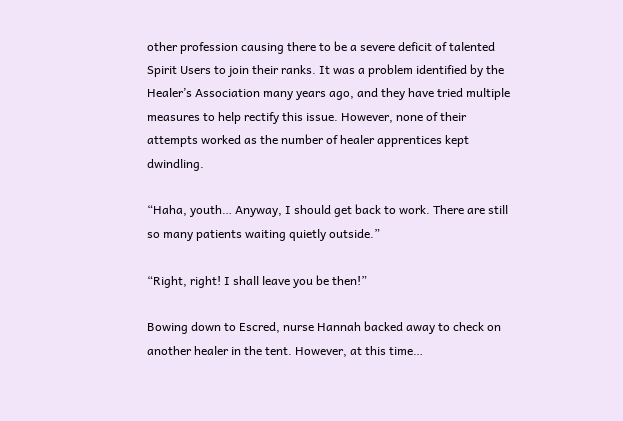other profession causing there to be a severe deficit of talented Spirit Users to join their ranks. It was a problem identified by the Healer’s Association many years ago, and they have tried multiple measures to help rectify this issue. However, none of their attempts worked as the number of healer apprentices kept dwindling.

“Haha, youth… Anyway, I should get back to work. There are still so many patients waiting quietly outside.”

“Right, right! I shall leave you be then!”

Bowing down to Escred, nurse Hannah backed away to check on another healer in the tent. However, at this time…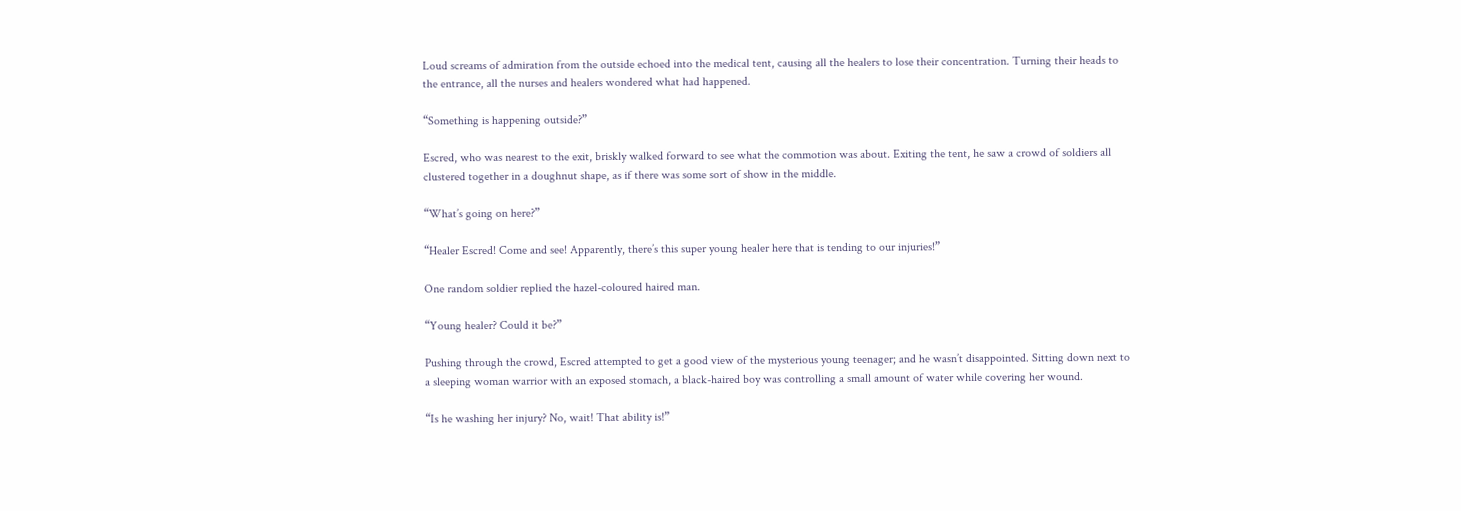Loud screams of admiration from the outside echoed into the medical tent, causing all the healers to lose their concentration. Turning their heads to the entrance, all the nurses and healers wondered what had happened.

“Something is happening outside?”

Escred, who was nearest to the exit, briskly walked forward to see what the commotion was about. Exiting the tent, he saw a crowd of soldiers all clustered together in a doughnut shape, as if there was some sort of show in the middle.

“What’s going on here?”

“Healer Escred! Come and see! Apparently, there’s this super young healer here that is tending to our injuries!”

One random soldier replied the hazel-coloured haired man.

“Young healer? Could it be?”

Pushing through the crowd, Escred attempted to get a good view of the mysterious young teenager; and he wasn’t disappointed. Sitting down next to a sleeping woman warrior with an exposed stomach, a black-haired boy was controlling a small amount of water while covering her wound.

“Is he washing her injury? No, wait! That ability is!”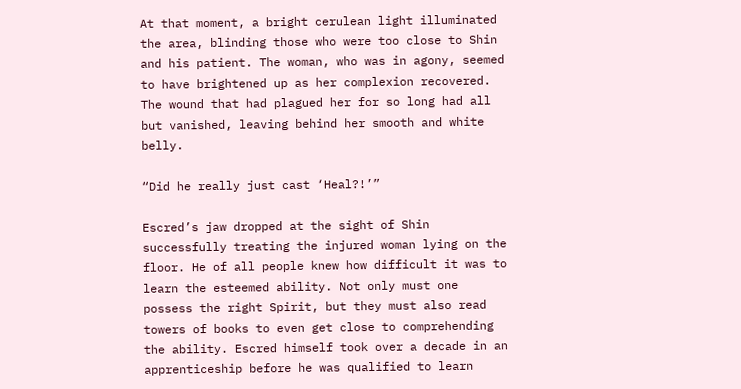At that moment, a bright cerulean light illuminated the area, blinding those who were too close to Shin and his patient. The woman, who was in agony, seemed to have brightened up as her complexion recovered. The wound that had plagued her for so long had all but vanished, leaving behind her smooth and white belly.

“Did he really just cast ‘Heal?!’”

Escred’s jaw dropped at the sight of Shin successfully treating the injured woman lying on the floor. He of all people knew how difficult it was to learn the esteemed ability. Not only must one possess the right Spirit, but they must also read towers of books to even get close to comprehending the ability. Escred himself took over a decade in an apprenticeship before he was qualified to learn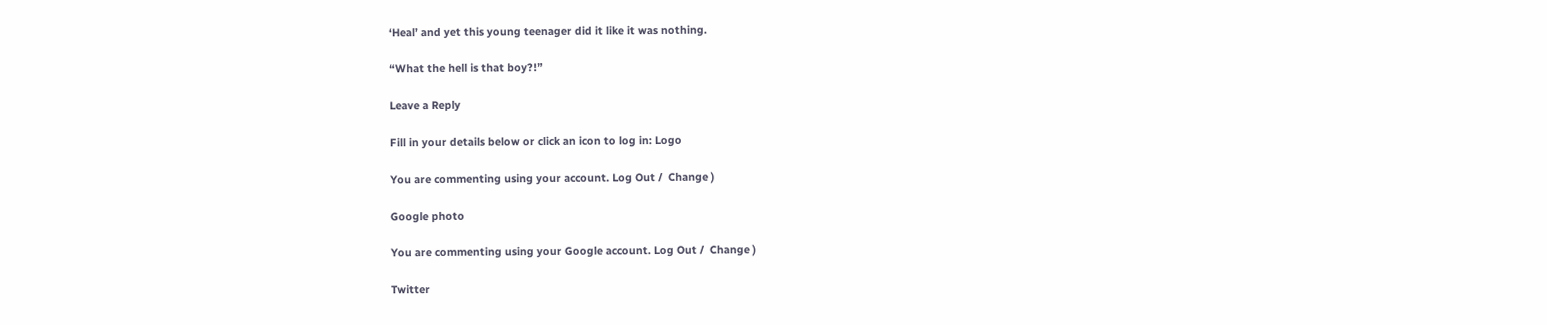‘Heal’ and yet this young teenager did it like it was nothing.

“What the hell is that boy?!”

Leave a Reply

Fill in your details below or click an icon to log in: Logo

You are commenting using your account. Log Out /  Change )

Google photo

You are commenting using your Google account. Log Out /  Change )

Twitter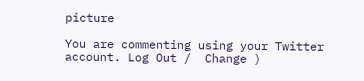picture

You are commenting using your Twitter account. Log Out /  Change )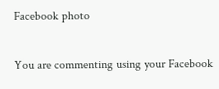Facebook photo

You are commenting using your Facebook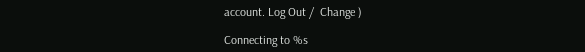account. Log Out /  Change )

Connecting to %s